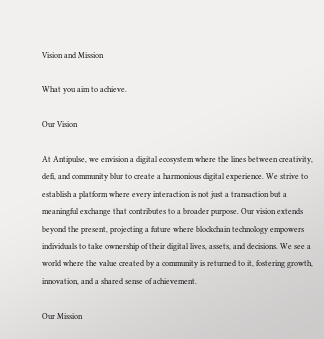Vision and Mission

What you aim to achieve.

Our Vision

At Antipulse, we envision a digital ecosystem where the lines between creativity, defi, and community blur to create a harmonious digital experience. We strive to establish a platform where every interaction is not just a transaction but a meaningful exchange that contributes to a broader purpose. Our vision extends beyond the present, projecting a future where blockchain technology empowers individuals to take ownership of their digital lives, assets, and decisions. We see a world where the value created by a community is returned to it, fostering growth, innovation, and a shared sense of achievement.

Our Mission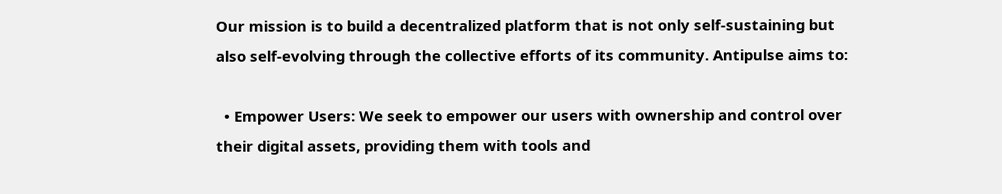Our mission is to build a decentralized platform that is not only self-sustaining but also self-evolving through the collective efforts of its community. Antipulse aims to:

  • Empower Users: We seek to empower our users with ownership and control over their digital assets, providing them with tools and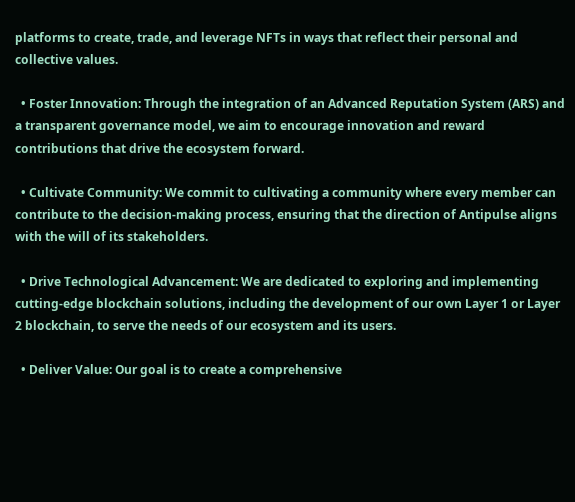platforms to create, trade, and leverage NFTs in ways that reflect their personal and collective values.

  • Foster Innovation: Through the integration of an Advanced Reputation System (ARS) and a transparent governance model, we aim to encourage innovation and reward contributions that drive the ecosystem forward.

  • Cultivate Community: We commit to cultivating a community where every member can contribute to the decision-making process, ensuring that the direction of Antipulse aligns with the will of its stakeholders.

  • Drive Technological Advancement: We are dedicated to exploring and implementing cutting-edge blockchain solutions, including the development of our own Layer 1 or Layer 2 blockchain, to serve the needs of our ecosystem and its users.

  • Deliver Value: Our goal is to create a comprehensive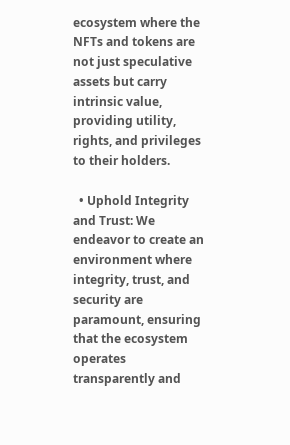ecosystem where the NFTs and tokens are not just speculative assets but carry intrinsic value, providing utility, rights, and privileges to their holders.

  • Uphold Integrity and Trust: We endeavor to create an environment where integrity, trust, and security are paramount, ensuring that the ecosystem operates transparently and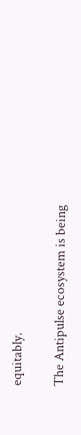equitably.

The Antipulse ecosystem is being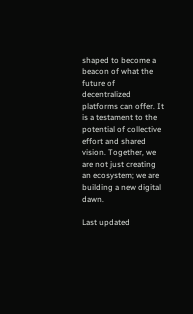shaped to become a beacon of what the future of decentralized platforms can offer. It is a testament to the potential of collective effort and shared vision. Together, we are not just creating an ecosystem; we are building a new digital dawn.

Last updated